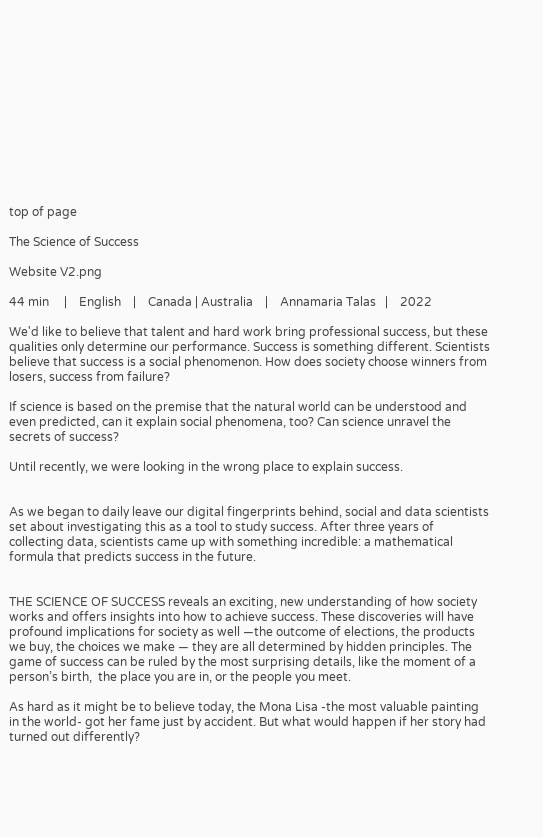top of page

The Science of Success

Website V2.png

44 min     |    English    |    Canada | Australia    |    Annamaria Talas   |    2022

We'd like to believe that talent and hard work bring professional success, but these qualities only determine our performance. Success is something different. Scientists believe that success is a social phenomenon. How does society choose winners from losers, success from failure?

If science is based on the premise that the natural world can be understood and even predicted, can it explain social phenomena, too? Can science unravel the secrets of success?

Until recently, we were looking in the wrong place to explain success.


As we began to daily leave our digital fingerprints behind, social and data scientists set about investigating this as a tool to study success. After three years of collecting data, scientists came up with something incredible: a mathematical formula that predicts success in the future.


THE SCIENCE OF SUCCESS reveals an exciting, new understanding of how society works and offers insights into how to achieve success. These discoveries will have profound implications for society as well —the outcome of elections, the products we buy, the choices we make — they are all determined by hidden principles. The game of success can be ruled by the most surprising details, like the moment of a person’s birth,  the place you are in, or the people you meet.

As hard as it might be to believe today, the Mona Lisa -the most valuable painting in the world- got her fame just by accident. But what would happen if her story had turned out differently?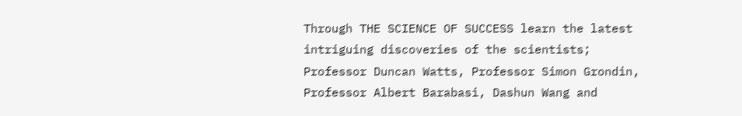Through THE SCIENCE OF SUCCESS learn the latest intriguing discoveries of the scientists; Professor Duncan Watts, Professor Simon Grondin, Professor Albert Barabasi, Dashun Wang and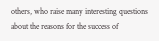others, who raise many interesting questions about the reasons for the success of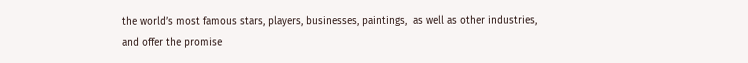the world’s most famous stars, players, businesses, paintings,  as well as other industries, and offer the promise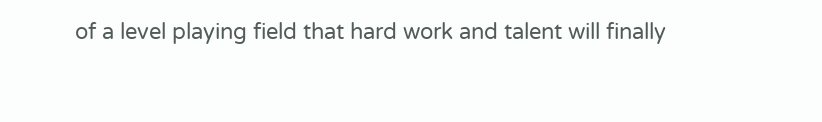of a level playing field that hard work and talent will finally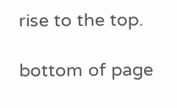rise to the top.

bottom of page